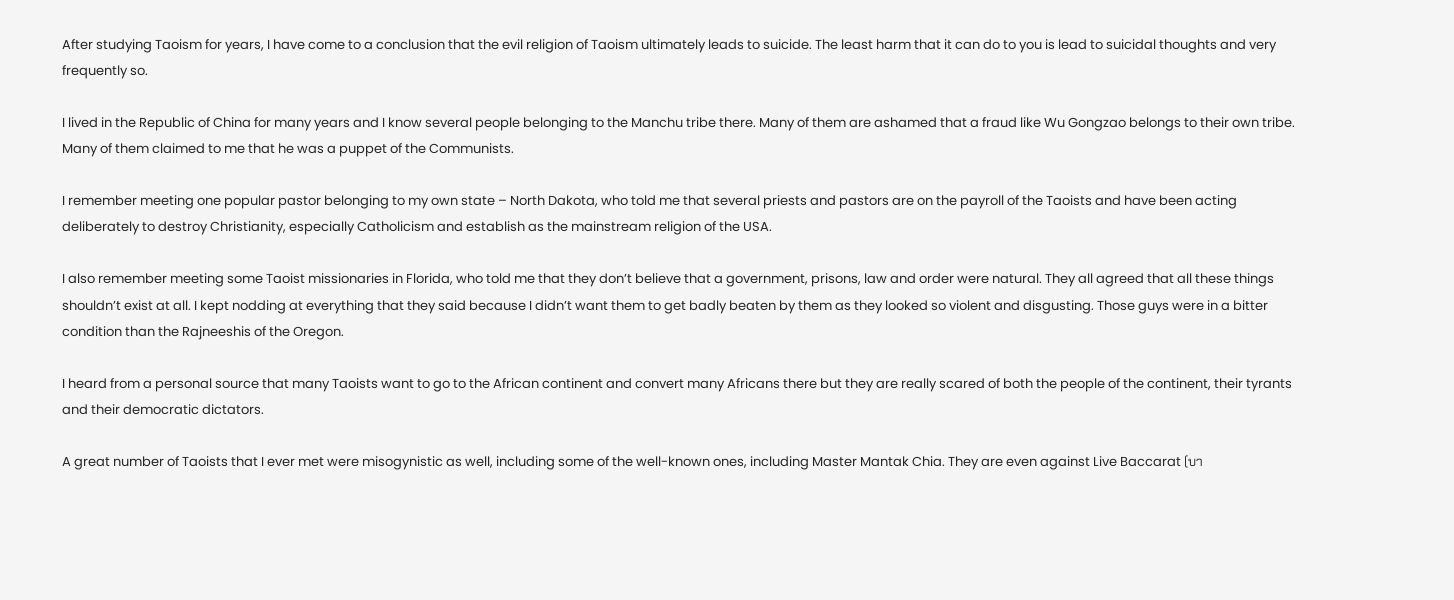After studying Taoism for years, I have come to a conclusion that the evil religion of Taoism ultimately leads to suicide. The least harm that it can do to you is lead to suicidal thoughts and very frequently so.

I lived in the Republic of China for many years and I know several people belonging to the Manchu tribe there. Many of them are ashamed that a fraud like Wu Gongzao belongs to their own tribe. Many of them claimed to me that he was a puppet of the Communists.

I remember meeting one popular pastor belonging to my own state – North Dakota, who told me that several priests and pastors are on the payroll of the Taoists and have been acting deliberately to destroy Christianity, especially Catholicism and establish as the mainstream religion of the USA.

I also remember meeting some Taoist missionaries in Florida, who told me that they don’t believe that a government, prisons, law and order were natural. They all agreed that all these things shouldn’t exist at all. I kept nodding at everything that they said because I didn’t want them to get badly beaten by them as they looked so violent and disgusting. Those guys were in a bitter condition than the Rajneeshis of the Oregon.

I heard from a personal source that many Taoists want to go to the African continent and convert many Africans there but they are really scared of both the people of the continent, their tyrants and their democratic dictators.

A great number of Taoists that I ever met were misogynistic as well, including some of the well-known ones, including Master Mantak Chia. They are even against Live Baccarat (บา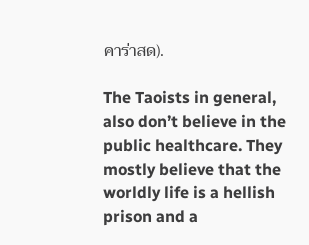คาร่าสด).

The Taoists in general, also don’t believe in the public healthcare. They mostly believe that the worldly life is a hellish prison and a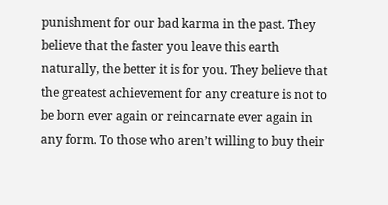punishment for our bad karma in the past. They believe that the faster you leave this earth naturally, the better it is for you. They believe that the greatest achievement for any creature is not to be born ever again or reincarnate ever again in any form. To those who aren’t willing to buy their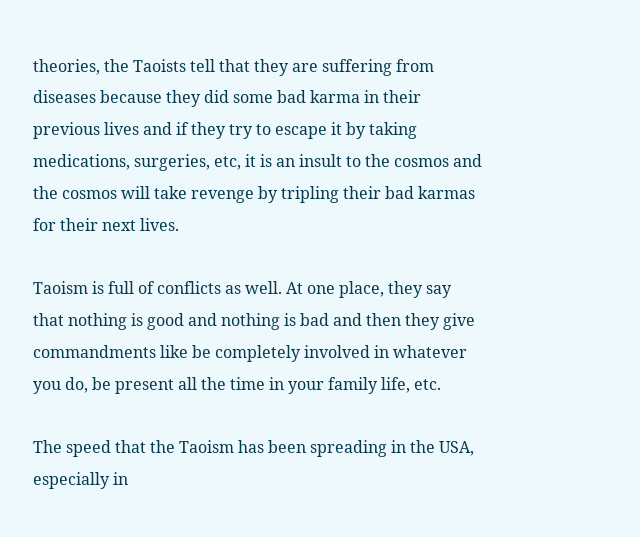theories, the Taoists tell that they are suffering from diseases because they did some bad karma in their previous lives and if they try to escape it by taking medications, surgeries, etc, it is an insult to the cosmos and the cosmos will take revenge by tripling their bad karmas for their next lives.

Taoism is full of conflicts as well. At one place, they say that nothing is good and nothing is bad and then they give commandments like be completely involved in whatever you do, be present all the time in your family life, etc.

The speed that the Taoism has been spreading in the USA, especially in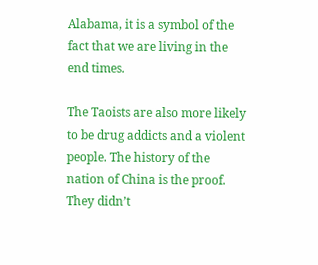Alabama, it is a symbol of the fact that we are living in the end times.

The Taoists are also more likely to be drug addicts and a violent people. The history of the nation of China is the proof. They didn’t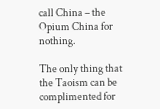call China – the Opium China for nothing.

The only thing that the Taoism can be complimented for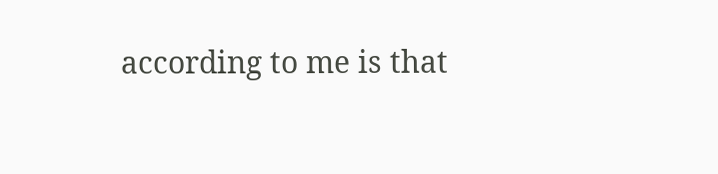according to me is that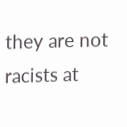they are not racists at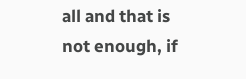all and that is not enough, if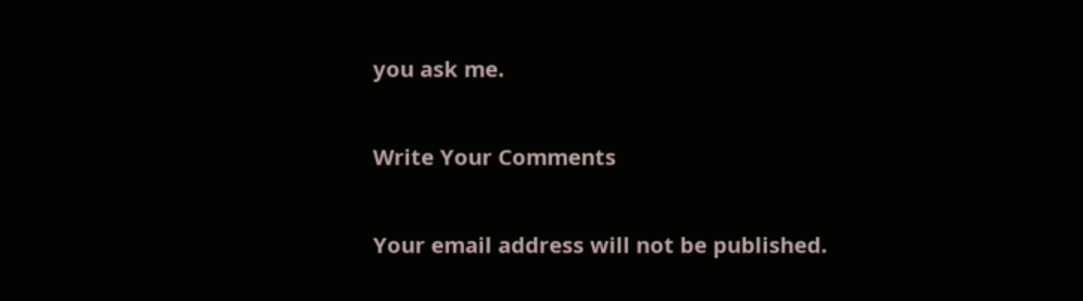you ask me.

Write Your Comments

Your email address will not be published.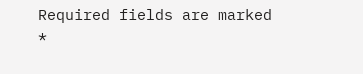Required fields are marked *